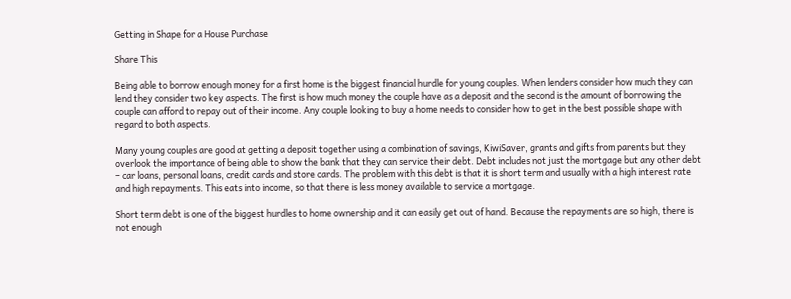Getting in Shape for a House Purchase

Share This

Being able to borrow enough money for a first home is the biggest financial hurdle for young couples. When lenders consider how much they can lend they consider two key aspects. The first is how much money the couple have as a deposit and the second is the amount of borrowing the couple can afford to repay out of their income. Any couple looking to buy a home needs to consider how to get in the best possible shape with regard to both aspects.

Many young couples are good at getting a deposit together using a combination of savings, KiwiSaver, grants and gifts from parents but they overlook the importance of being able to show the bank that they can service their debt. Debt includes not just the mortgage but any other debt – car loans, personal loans, credit cards and store cards. The problem with this debt is that it is short term and usually with a high interest rate and high repayments. This eats into income, so that there is less money available to service a mortgage.

Short term debt is one of the biggest hurdles to home ownership and it can easily get out of hand. Because the repayments are so high, there is not enough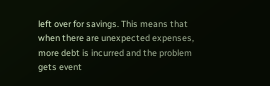left over for savings. This means that when there are unexpected expenses, more debt is incurred and the problem gets event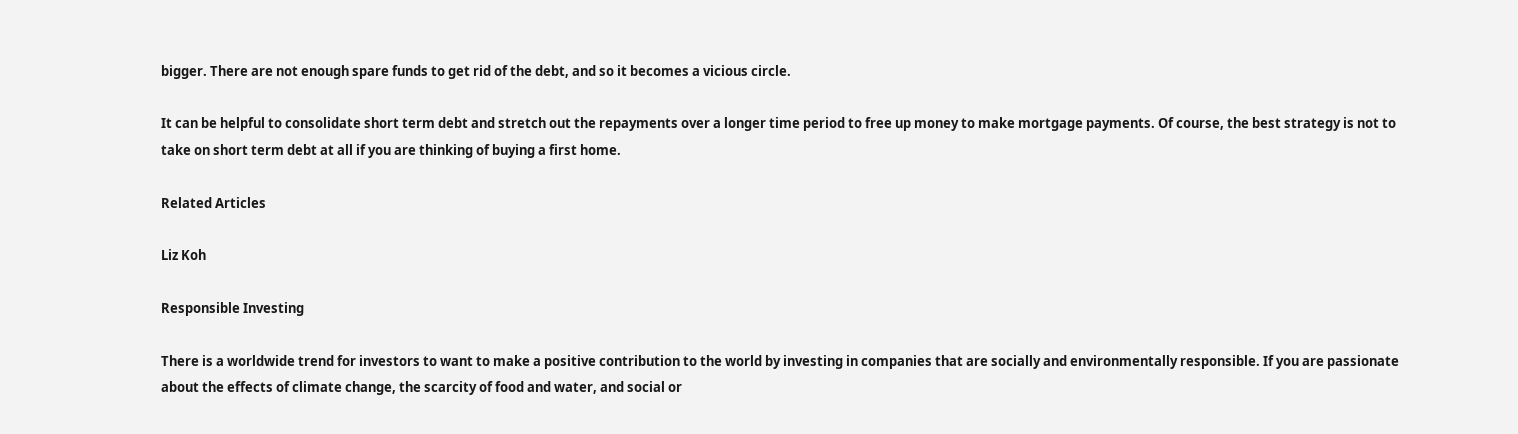bigger. There are not enough spare funds to get rid of the debt, and so it becomes a vicious circle.

It can be helpful to consolidate short term debt and stretch out the repayments over a longer time period to free up money to make mortgage payments. Of course, the best strategy is not to take on short term debt at all if you are thinking of buying a first home.

Related Articles

Liz Koh

Responsible Investing

There is a worldwide trend for investors to want to make a positive contribution to the world by investing in companies that are socially and environmentally responsible. If you are passionate about the effects of climate change, the scarcity of food and water, and social or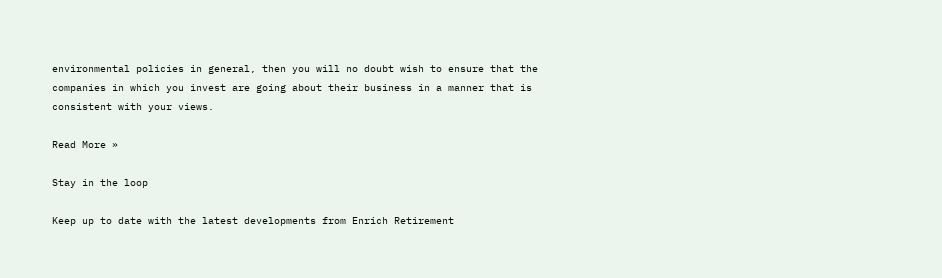environmental policies in general, then you will no doubt wish to ensure that the companies in which you invest are going about their business in a manner that is consistent with your views.

Read More »

Stay in the loop

Keep up to date with the latest developments from Enrich Retirement